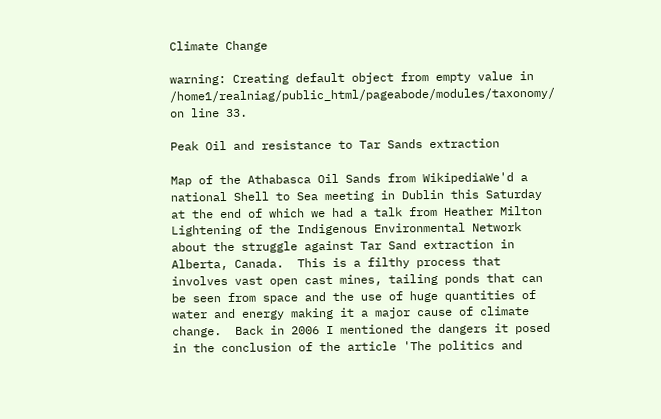Climate Change

warning: Creating default object from empty value in /home1/realniag/public_html/pageabode/modules/taxonomy/ on line 33.

Peak Oil and resistance to Tar Sands extraction

Map of the Athabasca Oil Sands from WikipediaWe'd a national Shell to Sea meeting in Dublin this Saturday at the end of which we had a talk from Heather Milton Lightening of the Indigenous Environmental Network about the struggle against Tar Sand extraction in Alberta, Canada.  This is a filthy process that involves vast open cast mines, tailing ponds that can be seen from space and the use of huge quantities of water and energy making it a major cause of climate change.  Back in 2006 I mentioned the dangers it posed in the conclusion of the article 'The politics and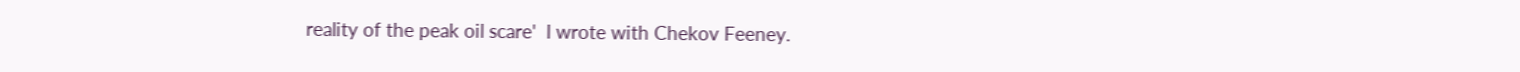reality of the peak oil scare'  I wrote with Chekov Feeney.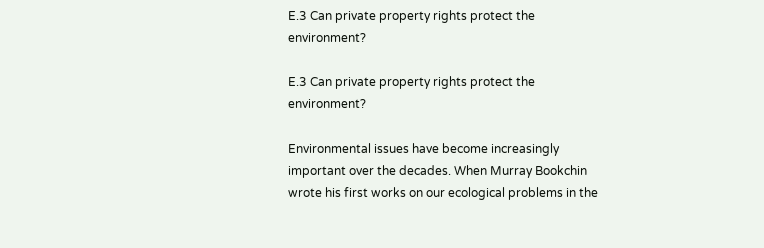E.3 Can private property rights protect the environment?

E.3 Can private property rights protect the environment?

Environmental issues have become increasingly important over the decades. When Murray Bookchin wrote his first works on our ecological problems in the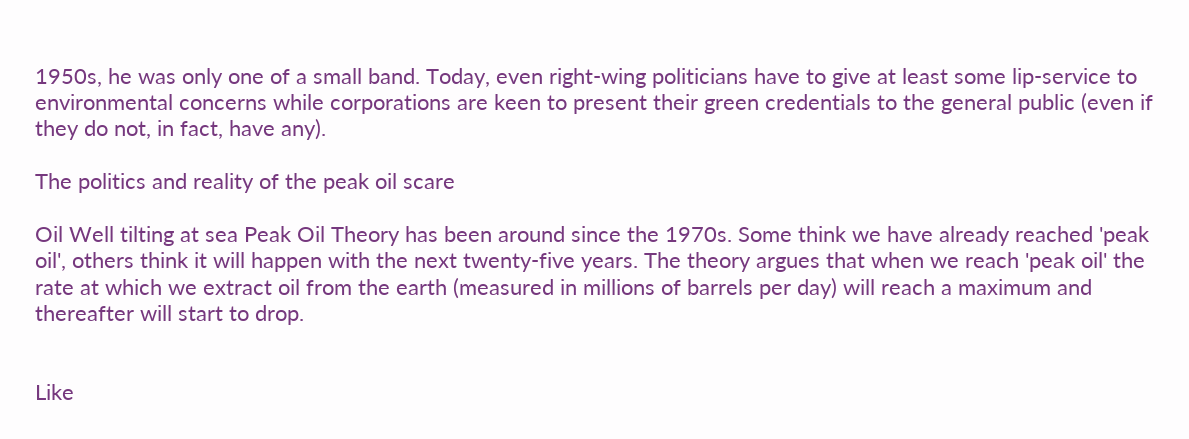1950s, he was only one of a small band. Today, even right-wing politicians have to give at least some lip-service to environmental concerns while corporations are keen to present their green credentials to the general public (even if they do not, in fact, have any).

The politics and reality of the peak oil scare

Oil Well tilting at sea Peak Oil Theory has been around since the 1970s. Some think we have already reached 'peak oil', others think it will happen with the next twenty-five years. The theory argues that when we reach 'peak oil' the rate at which we extract oil from the earth (measured in millions of barrels per day) will reach a maximum and thereafter will start to drop.


Like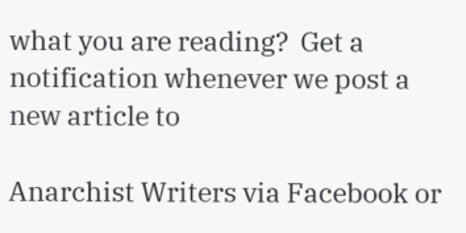what you are reading?  Get a notification whenever we post a new article to

Anarchist Writers via Facebook or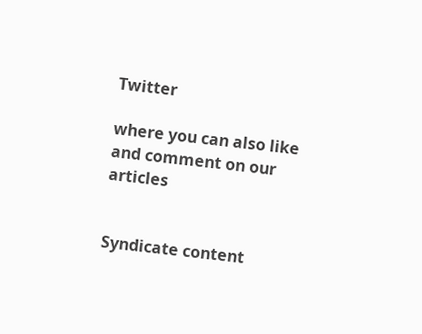Twitter

where you can also like and comment on our articles


Syndicate content